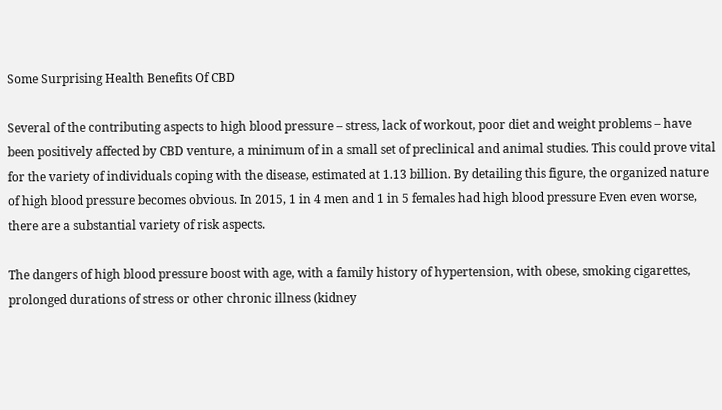Some Surprising Health Benefits Of CBD

Several of the contributing aspects to high blood pressure – stress, lack of workout, poor diet and weight problems – have been positively affected by CBD venture, a minimum of in a small set of preclinical and animal studies. This could prove vital for the variety of individuals coping with the disease, estimated at 1.13 billion. By detailing this figure, the organized nature of high blood pressure becomes obvious. In 2015, 1 in 4 men and 1 in 5 females had high blood pressure Even even worse, there are a substantial variety of risk aspects.

The dangers of high blood pressure boost with age, with a family history of hypertension, with obese, smoking cigarettes, prolonged durations of stress or other chronic illness (kidney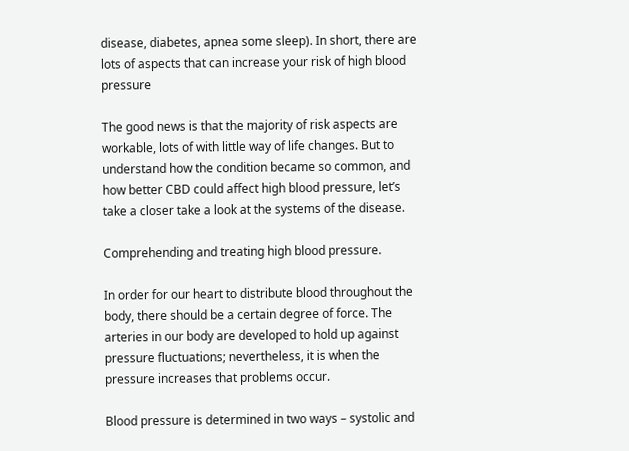disease, diabetes, apnea some sleep). In short, there are lots of aspects that can increase your risk of high blood pressure

The good news is that the majority of risk aspects are workable, lots of with little way of life changes. But to understand how the condition became so common, and how better CBD could affect high blood pressure, let’s take a closer take a look at the systems of the disease.

Comprehending and treating high blood pressure.

In order for our heart to distribute blood throughout the body, there should be a certain degree of force. The arteries in our body are developed to hold up against pressure fluctuations; nevertheless, it is when the pressure increases that problems occur.

Blood pressure is determined in two ways – systolic and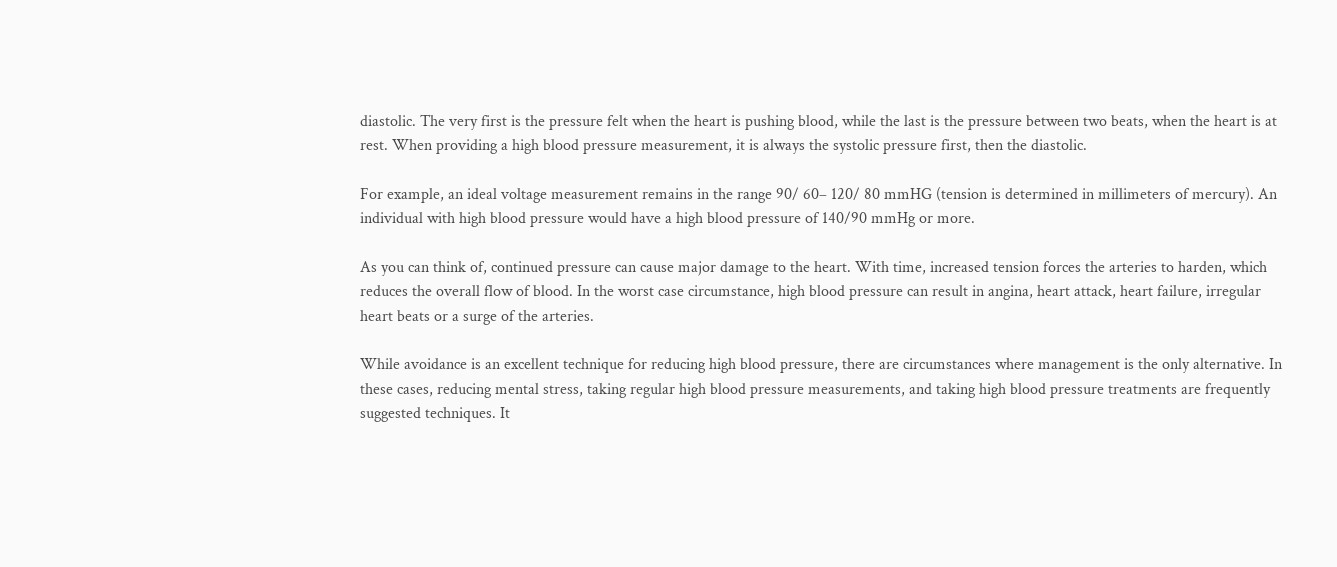diastolic. The very first is the pressure felt when the heart is pushing blood, while the last is the pressure between two beats, when the heart is at rest. When providing a high blood pressure measurement, it is always the systolic pressure first, then the diastolic.

For example, an ideal voltage measurement remains in the range 90/ 60– 120/ 80 mmHG (tension is determined in millimeters of mercury). An individual with high blood pressure would have a high blood pressure of 140/90 mmHg or more.

As you can think of, continued pressure can cause major damage to the heart. With time, increased tension forces the arteries to harden, which reduces the overall flow of blood. In the worst case circumstance, high blood pressure can result in angina, heart attack, heart failure, irregular heart beats or a surge of the arteries.

While avoidance is an excellent technique for reducing high blood pressure, there are circumstances where management is the only alternative. In these cases, reducing mental stress, taking regular high blood pressure measurements, and taking high blood pressure treatments are frequently suggested techniques. It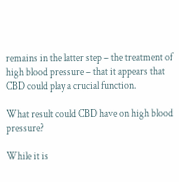remains in the latter step – the treatment of high blood pressure – that it appears that CBD could play a crucial function.

What result could CBD have on high blood pressure?

While it is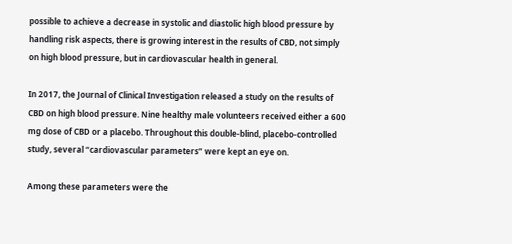possible to achieve a decrease in systolic and diastolic high blood pressure by handling risk aspects, there is growing interest in the results of CBD, not simply on high blood pressure, but in cardiovascular health in general.

In 2017, the Journal of Clinical Investigation released a study on the results of CBD on high blood pressure. Nine healthy male volunteers received either a 600 mg dose of CBD or a placebo. Throughout this double-blind, placebo-controlled study, several “cardiovascular parameters” were kept an eye on.

Among these parameters were the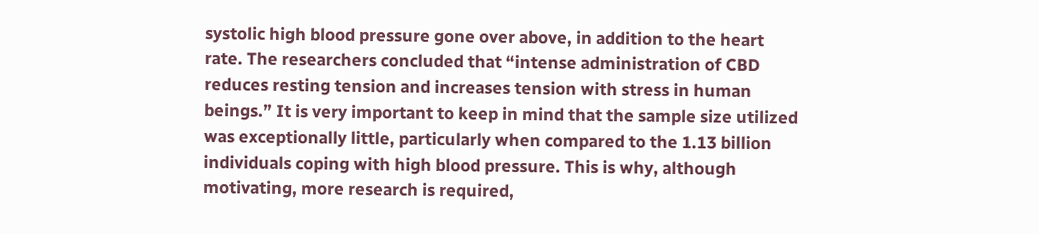systolic high blood pressure gone over above, in addition to the heart rate. The researchers concluded that “intense administration of CBD reduces resting tension and increases tension with stress in human beings.” It is very important to keep in mind that the sample size utilized was exceptionally little, particularly when compared to the 1.13 billion individuals coping with high blood pressure. This is why, although motivating, more research is required,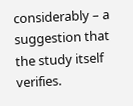considerably – a suggestion that the study itself verifies.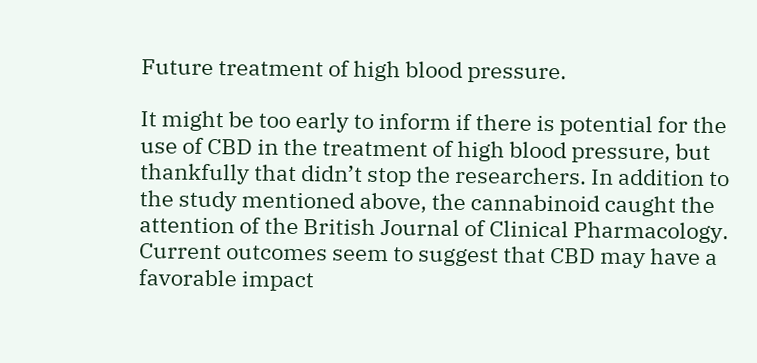Future treatment of high blood pressure.

It might be too early to inform if there is potential for the use of CBD in the treatment of high blood pressure, but thankfully that didn’t stop the researchers. In addition to the study mentioned above, the cannabinoid caught the attention of the British Journal of Clinical Pharmacology. Current outcomes seem to suggest that CBD may have a favorable impact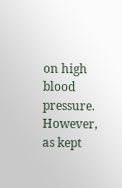on high blood pressure. However, as kept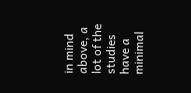in mind above, a lot of the studies have a minimal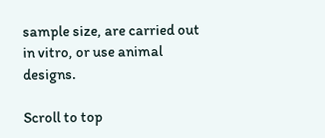sample size, are carried out in vitro, or use animal designs.

Scroll to top